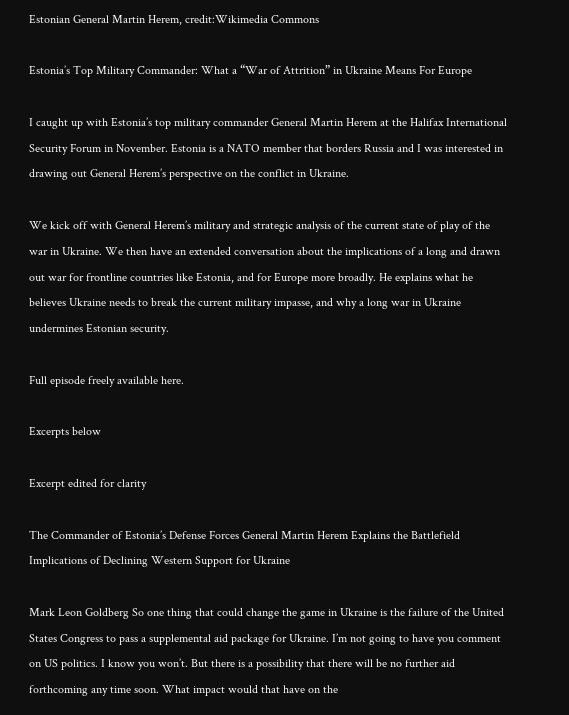Estonian General Martin Herem, credit:Wikimedia Commons

Estonia’s Top Military Commander: What a “War of Attrition” in Ukraine Means For Europe

I caught up with Estonia’s top military commander General Martin Herem at the Halifax International Security Forum in November. Estonia is a NATO member that borders Russia and I was interested in drawing out General Herem’s perspective on the conflict in Ukraine.

We kick off with General Herem’s military and strategic analysis of the current state of play of the war in Ukraine. We then have an extended conversation about the implications of a long and drawn out war for frontline countries like Estonia, and for Europe more broadly. He explains what he believes Ukraine needs to break the current military impasse, and why a long war in Ukraine undermines Estonian security.

Full episode freely available here.

Excerpts below

Excerpt edited for clarity

The Commander of Estonia’s Defense Forces General Martin Herem Explains the Battlefield Implications of Declining Western Support for Ukraine

Mark Leon Goldberg So one thing that could change the game in Ukraine is the failure of the United States Congress to pass a supplemental aid package for Ukraine. I’m not going to have you comment on US politics. I know you won’t. But there is a possibility that there will be no further aid forthcoming any time soon. What impact would that have on the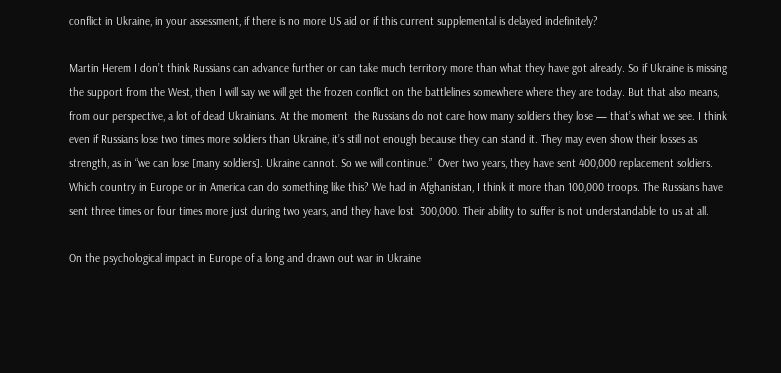conflict in Ukraine, in your assessment, if there is no more US aid or if this current supplemental is delayed indefinitely?

Martin Herem I don’t think Russians can advance further or can take much territory more than what they have got already. So if Ukraine is missing the support from the West, then I will say we will get the frozen conflict on the battlelines somewhere where they are today. But that also means, from our perspective, a lot of dead Ukrainians. At the moment  the Russians do not care how many soldiers they lose — that’s what we see. I think even if Russians lose two times more soldiers than Ukraine, it’s still not enough because they can stand it. They may even show their losses as strength, as in “we can lose [many soldiers]. Ukraine cannot. So we will continue.”  Over two years, they have sent 400,000 replacement soldiers. Which country in Europe or in America can do something like this? We had in Afghanistan, I think it more than 100,000 troops. The Russians have sent three times or four times more just during two years, and they have lost  300,000. Their ability to suffer is not understandable to us at all.

On the psychological impact in Europe of a long and drawn out war in Ukraine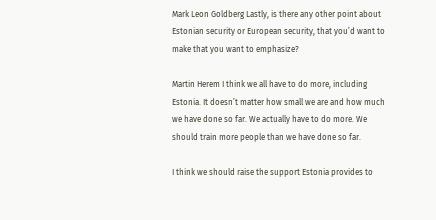Mark Leon Goldberg Lastly, is there any other point about Estonian security or European security, that you’d want to make that you want to emphasize?

Martin Herem I think we all have to do more, including Estonia. It doesn’t matter how small we are and how much we have done so far. We actually have to do more. We should train more people than we have done so far.

I think we should raise the support Estonia provides to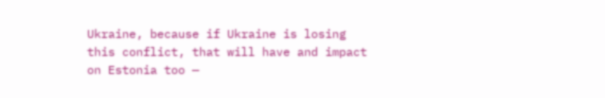Ukraine, because if Ukraine is losing this conflict, that will have and impact on Estonia too —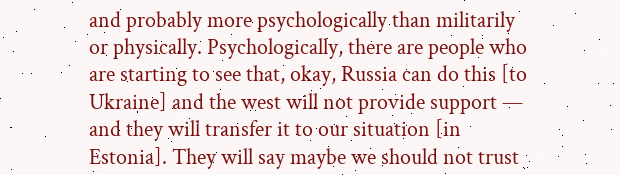and probably more psychologically than militarily or physically. Psychologically, there are people who are starting to see that, okay, Russia can do this [to Ukraine] and the west will not provide support —  and they will transfer it to our situation [in Estonia]. They will say maybe we should not trust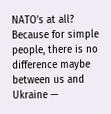NATO’s at all?  Because for simple people, there is no difference maybe between us and Ukraine —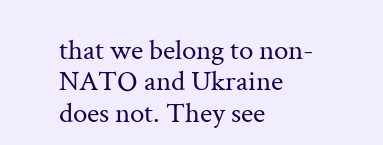that we belong to non-NATO and Ukraine does not. They see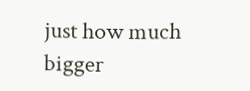just how much bigger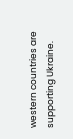western countries are supporting Ukraine.